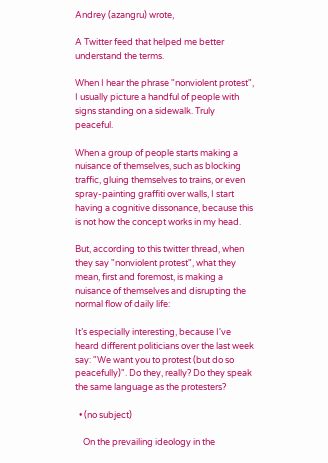Andrey (azangru) wrote,

A Twitter feed that helped me better understand the terms.

When I hear the phrase "nonviolent protest", I usually picture a handful of people with signs standing on a sidewalk. Truly peaceful.

When a group of people starts making a nuisance of themselves, such as blocking traffic, gluing themselves to trains, or even spray-painting graffiti over walls, I start having a cognitive dissonance, because this is not how the concept works in my head.

But, according to this twitter thread, when they say "nonviolent protest", what they mean, first and foremost, is making a nuisance of themselves and disrupting the normal flow of daily life:

It’s especially interesting, because I've heard different politicians over the last week say: "We want you to protest (but do so peacefully)". Do they, really? Do they speak the same language as the protesters?

  • (no subject)

    On the prevailing ideology in the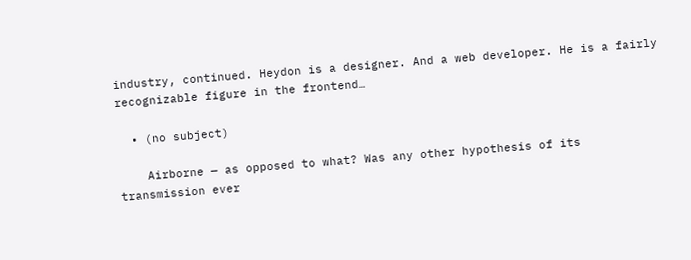industry, continued. Heydon is a designer. And a web developer. He is a fairly recognizable figure in the frontend…

  • (no subject)

    Airborne — as opposed to what? Was any other hypothesis of its transmission ever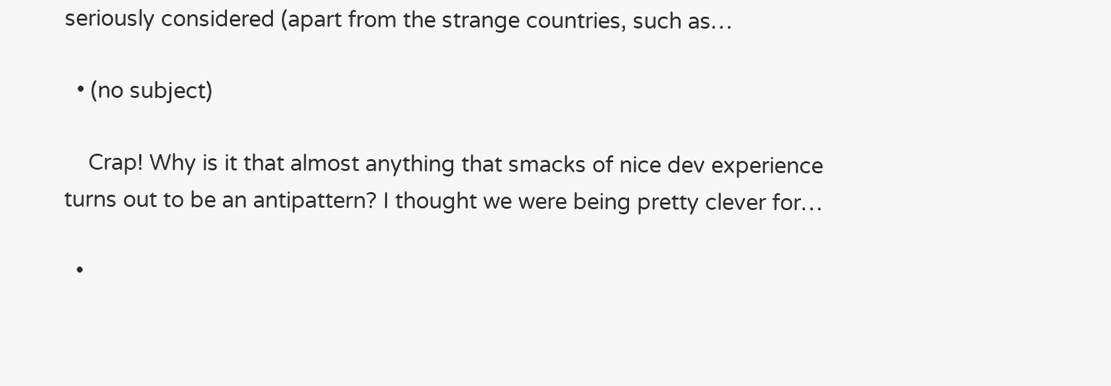seriously considered (apart from the strange countries, such as…

  • (no subject)

    Crap! Why is it that almost anything that smacks of nice dev experience turns out to be an antipattern? I thought we were being pretty clever for…

  •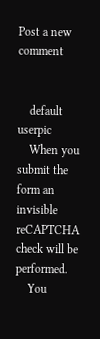Post a new comment


    default userpic
    When you submit the form an invisible reCAPTCHA check will be performed.
    You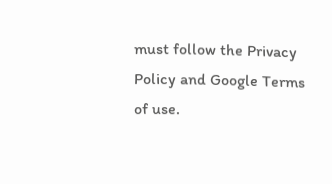must follow the Privacy Policy and Google Terms of use.